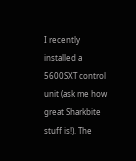I recently installed a 5600SXT control unit (ask me how great Sharkbite stuff is!). The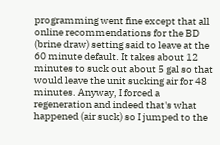programming went fine except that all online recommendations for the BD (brine draw) setting said to leave at the 60 minute default. It takes about 12 minutes to suck out about 5 gal so that would leave the unit sucking air for 48 minutes. Anyway, I forced a regeneration and indeed that's what happened (air suck) so I jumped to the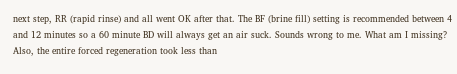next step, RR (rapid rinse) and all went OK after that. The BF (brine fill) setting is recommended between 4 and 12 minutes so a 60 minute BD will always get an air suck. Sounds wrong to me. What am I missing? Also, the entire forced regeneration took less than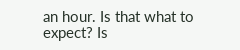an hour. Is that what to expect? Is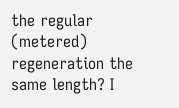the regular (metered) regeneration the same length? I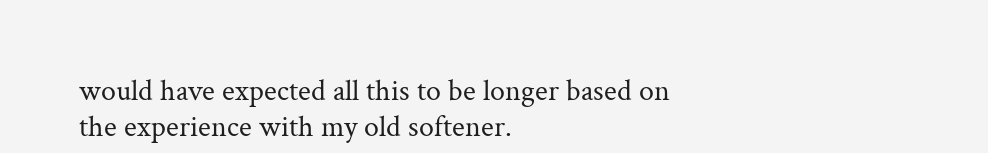would have expected all this to be longer based on the experience with my old softener.